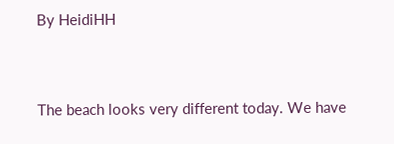By HeidiHH


The beach looks very different today. We have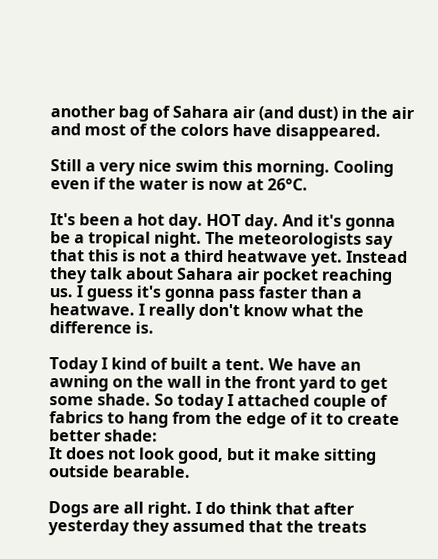another bag of Sahara air (and dust) in the air and most of the colors have disappeared.

Still a very nice swim this morning. Cooling even if the water is now at 26°C.

It's been a hot day. HOT day. And it's gonna be a tropical night. The meteorologists say that this is not a third heatwave yet. Instead they talk about Sahara air pocket reaching us. I guess it's gonna pass faster than a heatwave. I really don't know what the difference is.

Today I kind of built a tent. We have an awning on the wall in the front yard to get some shade. So today I attached couple of fabrics to hang from the edge of it to create better shade:
It does not look good, but it make sitting outside bearable.

Dogs are all right. I do think that after yesterday they assumed that the treats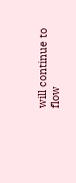will continue to flow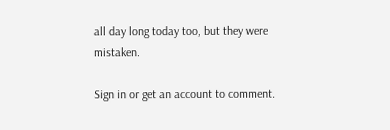all day long today too, but they were mistaken.

Sign in or get an account to comment.